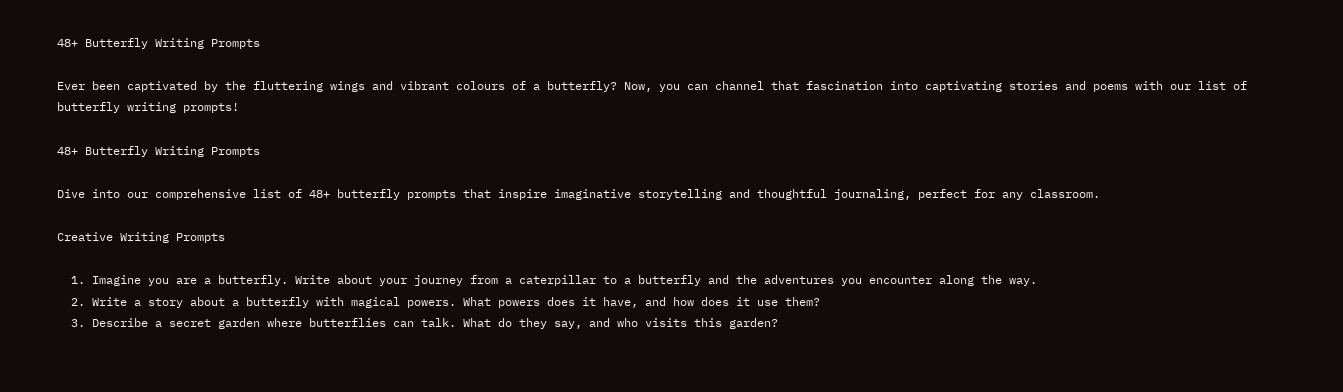48+ Butterfly Writing Prompts

Ever been captivated by the fluttering wings and vibrant colours of a butterfly? Now, you can channel that fascination into captivating stories and poems with our list of butterfly writing prompts!

48+ Butterfly Writing Prompts

Dive into our comprehensive list of 48+ butterfly prompts that inspire imaginative storytelling and thoughtful journaling, perfect for any classroom.

Creative Writing Prompts

  1. Imagine you are a butterfly. Write about your journey from a caterpillar to a butterfly and the adventures you encounter along the way.
  2. Write a story about a butterfly with magical powers. What powers does it have, and how does it use them?
  3. Describe a secret garden where butterflies can talk. What do they say, and who visits this garden?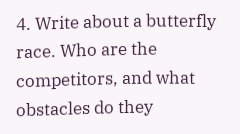4. Write about a butterfly race. Who are the competitors, and what obstacles do they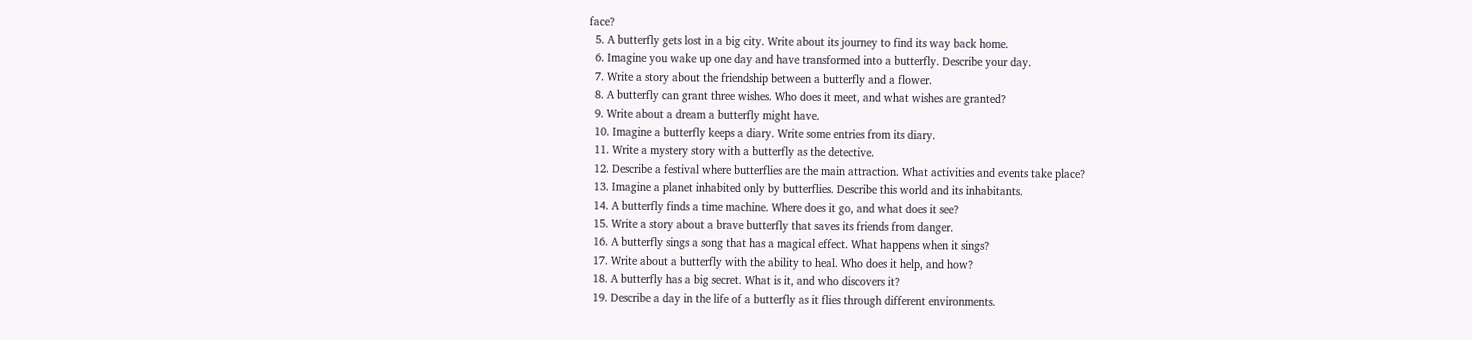face?
  5. A butterfly gets lost in a big city. Write about its journey to find its way back home.
  6. Imagine you wake up one day and have transformed into a butterfly. Describe your day.
  7. Write a story about the friendship between a butterfly and a flower.
  8. A butterfly can grant three wishes. Who does it meet, and what wishes are granted?
  9. Write about a dream a butterfly might have.
  10. Imagine a butterfly keeps a diary. Write some entries from its diary.
  11. Write a mystery story with a butterfly as the detective.
  12. Describe a festival where butterflies are the main attraction. What activities and events take place?
  13. Imagine a planet inhabited only by butterflies. Describe this world and its inhabitants.
  14. A butterfly finds a time machine. Where does it go, and what does it see?
  15. Write a story about a brave butterfly that saves its friends from danger.
  16. A butterfly sings a song that has a magical effect. What happens when it sings?
  17. Write about a butterfly with the ability to heal. Who does it help, and how?
  18. A butterfly has a big secret. What is it, and who discovers it?
  19. Describe a day in the life of a butterfly as it flies through different environments.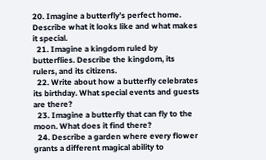20. Imagine a butterfly’s perfect home. Describe what it looks like and what makes it special.
  21. Imagine a kingdom ruled by butterflies. Describe the kingdom, its rulers, and its citizens.
  22. Write about how a butterfly celebrates its birthday. What special events and guests are there?
  23. Imagine a butterfly that can fly to the moon. What does it find there?
  24. Describe a garden where every flower grants a different magical ability to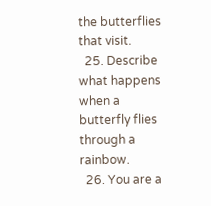the butterflies that visit.
  25. Describe what happens when a butterfly flies through a rainbow.
  26. You are a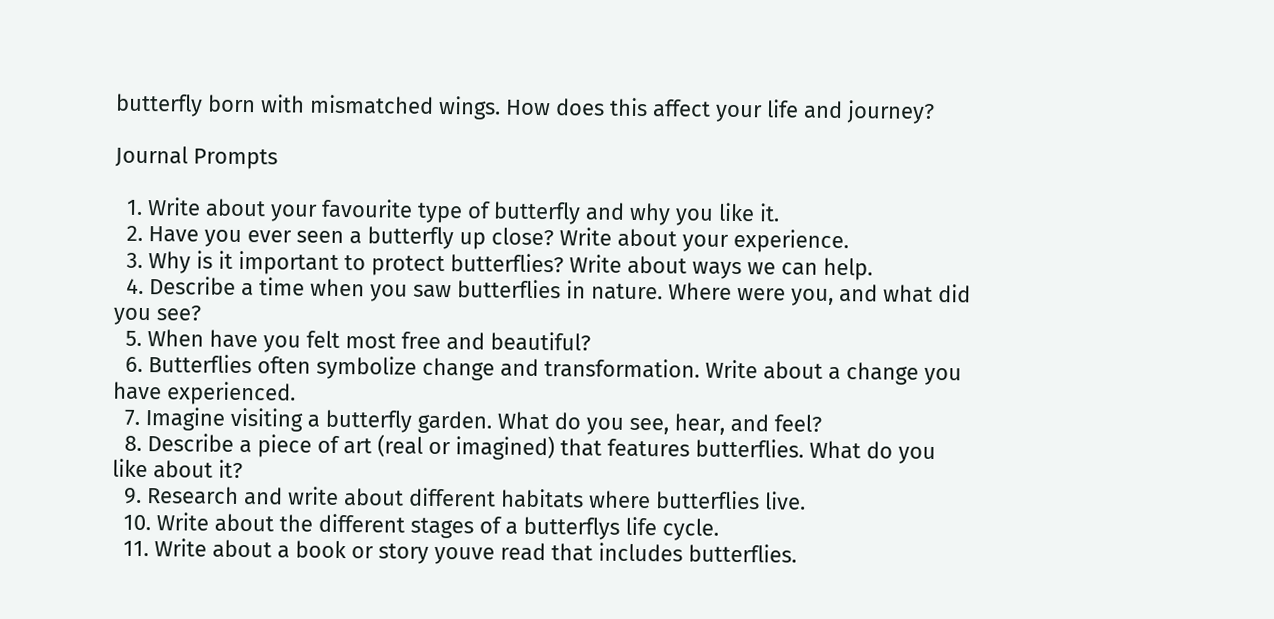butterfly born with mismatched wings. How does this affect your life and journey?

Journal Prompts

  1. Write about your favourite type of butterfly and why you like it.
  2. Have you ever seen a butterfly up close? Write about your experience.
  3. Why is it important to protect butterflies? Write about ways we can help.
  4. Describe a time when you saw butterflies in nature. Where were you, and what did you see?
  5. When have you felt most free and beautiful?
  6. Butterflies often symbolize change and transformation. Write about a change you have experienced.
  7. Imagine visiting a butterfly garden. What do you see, hear, and feel?
  8. Describe a piece of art (real or imagined) that features butterflies. What do you like about it?
  9. Research and write about different habitats where butterflies live.
  10. Write about the different stages of a butterflys life cycle.
  11. Write about a book or story youve read that includes butterflies.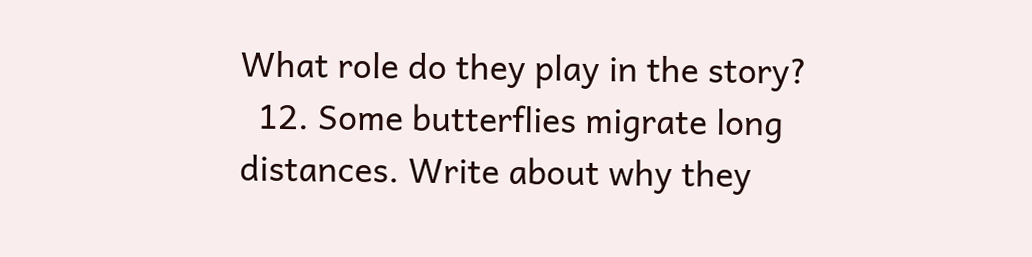What role do they play in the story?
  12. Some butterflies migrate long distances. Write about why they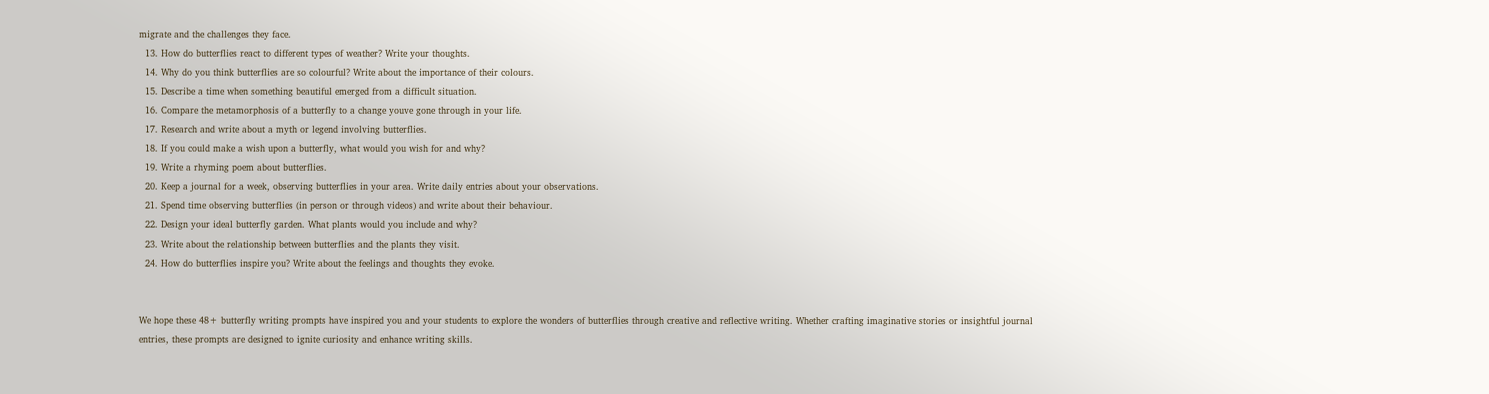migrate and the challenges they face.
  13. How do butterflies react to different types of weather? Write your thoughts.
  14. Why do you think butterflies are so colourful? Write about the importance of their colours.
  15. Describe a time when something beautiful emerged from a difficult situation.
  16. Compare the metamorphosis of a butterfly to a change youve gone through in your life.
  17. Research and write about a myth or legend involving butterflies.
  18. If you could make a wish upon a butterfly, what would you wish for and why?
  19. Write a rhyming poem about butterflies.
  20. Keep a journal for a week, observing butterflies in your area. Write daily entries about your observations.
  21. Spend time observing butterflies (in person or through videos) and write about their behaviour.
  22. Design your ideal butterfly garden. What plants would you include and why?
  23. Write about the relationship between butterflies and the plants they visit.
  24. How do butterflies inspire you? Write about the feelings and thoughts they evoke.


We hope these 48+ butterfly writing prompts have inspired you and your students to explore the wonders of butterflies through creative and reflective writing. Whether crafting imaginative stories or insightful journal entries, these prompts are designed to ignite curiosity and enhance writing skills.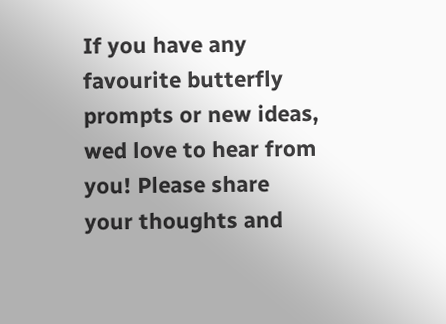If you have any favourite butterfly prompts or new ideas, wed love to hear from you! Please share your thoughts and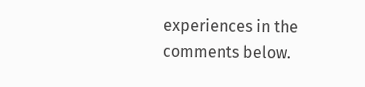experiences in the comments below.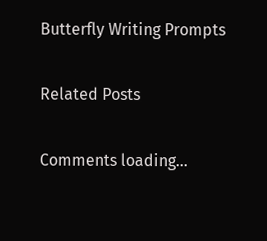Butterfly Writing Prompts

Related Posts

Comments loading...